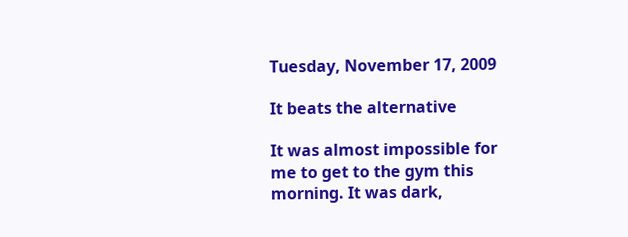Tuesday, November 17, 2009

It beats the alternative

It was almost impossible for me to get to the gym this morning. It was dark,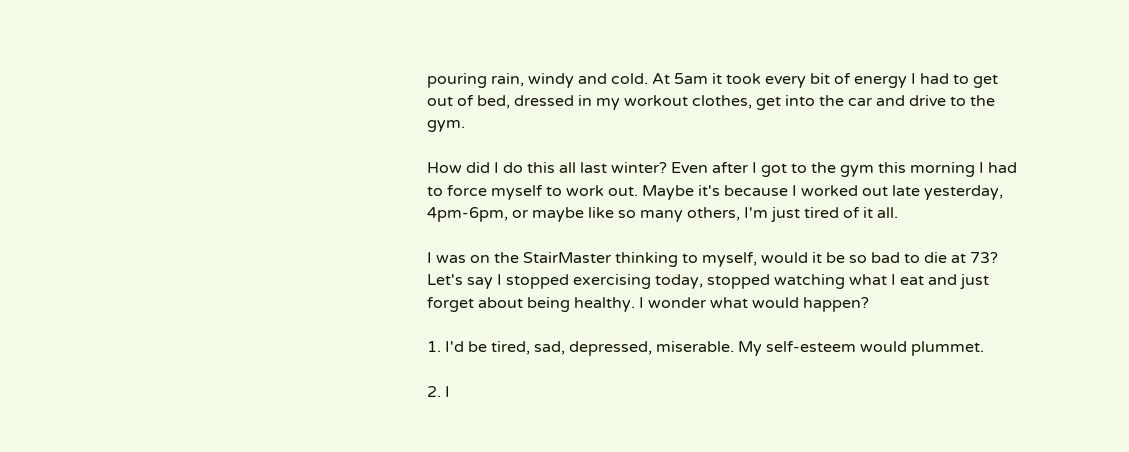pouring rain, windy and cold. At 5am it took every bit of energy I had to get out of bed, dressed in my workout clothes, get into the car and drive to the gym.

How did I do this all last winter? Even after I got to the gym this morning I had to force myself to work out. Maybe it's because I worked out late yesterday, 4pm-6pm, or maybe like so many others, I'm just tired of it all.

I was on the StairMaster thinking to myself, would it be so bad to die at 73? Let's say I stopped exercising today, stopped watching what I eat and just forget about being healthy. I wonder what would happen?

1. I'd be tired, sad, depressed, miserable. My self-esteem would plummet.

2. I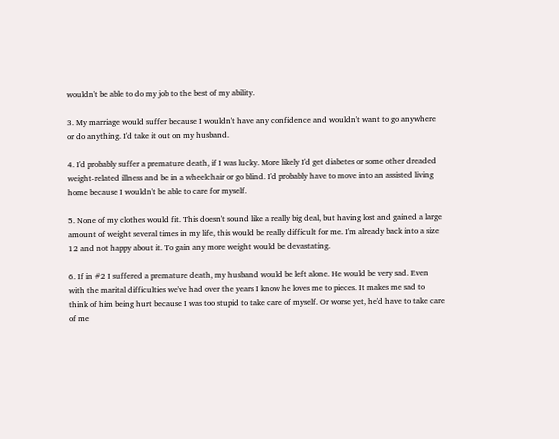wouldn't be able to do my job to the best of my ability.

3. My marriage would suffer because I wouldn't have any confidence and wouldn't want to go anywhere or do anything. I'd take it out on my husband.

4. I'd probably suffer a premature death, if I was lucky. More likely I'd get diabetes or some other dreaded weight-related illness and be in a wheelchair or go blind. I'd probably have to move into an assisted living home because I wouldn't be able to care for myself.

5. None of my clothes would fit. This doesn't sound like a really big deal, but having lost and gained a large amount of weight several times in my life, this would be really difficult for me. I'm already back into a size 12 and not happy about it. To gain any more weight would be devastating.

6. If in #2 I suffered a premature death, my husband would be left alone. He would be very sad. Even with the marital difficulties we've had over the years I know he loves me to pieces. It makes me sad to think of him being hurt because I was too stupid to take care of myself. Or worse yet, he'd have to take care of me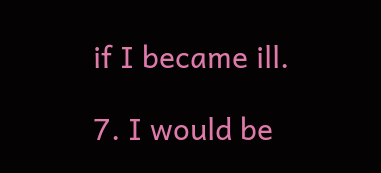if I became ill.

7. I would be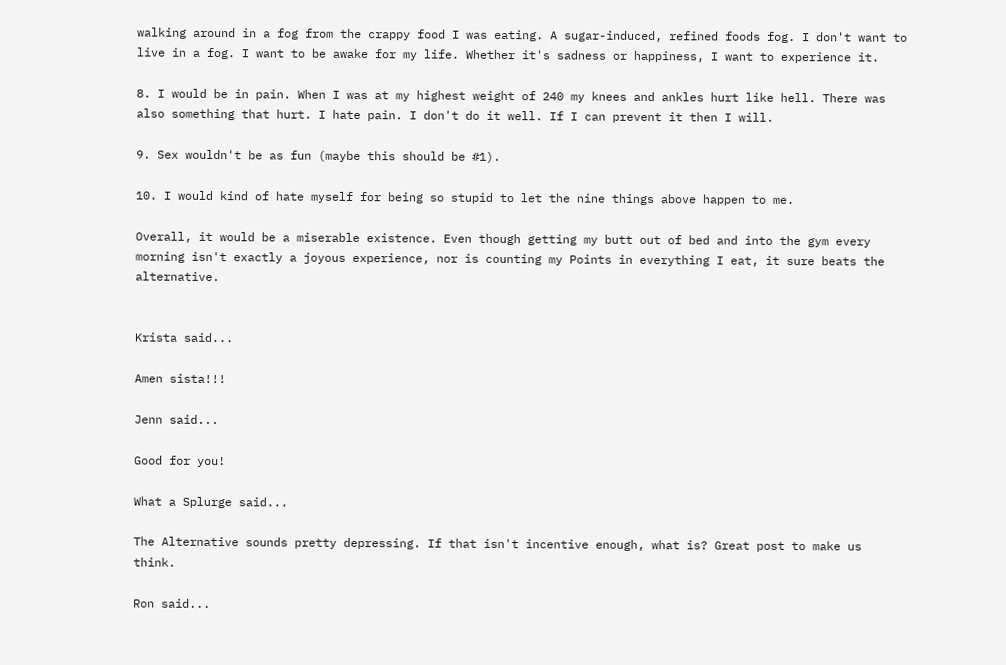walking around in a fog from the crappy food I was eating. A sugar-induced, refined foods fog. I don't want to live in a fog. I want to be awake for my life. Whether it's sadness or happiness, I want to experience it.

8. I would be in pain. When I was at my highest weight of 240 my knees and ankles hurt like hell. There was also something that hurt. I hate pain. I don't do it well. If I can prevent it then I will.

9. Sex wouldn't be as fun (maybe this should be #1).

10. I would kind of hate myself for being so stupid to let the nine things above happen to me.

Overall, it would be a miserable existence. Even though getting my butt out of bed and into the gym every morning isn't exactly a joyous experience, nor is counting my Points in everything I eat, it sure beats the alternative.


Krista said...

Amen sista!!!

Jenn said...

Good for you!

What a Splurge said...

The Alternative sounds pretty depressing. If that isn't incentive enough, what is? Great post to make us think.

Ron said...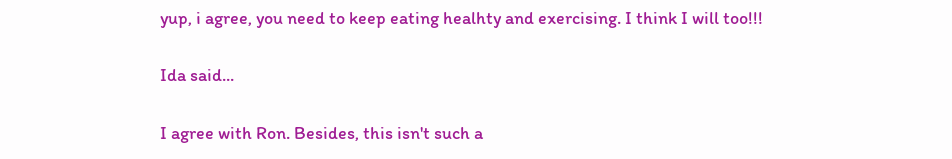yup, i agree, you need to keep eating healhty and exercising. I think I will too!!!

Ida said...

I agree with Ron. Besides, this isn't such a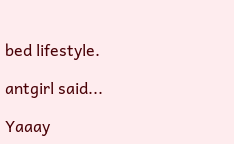bed lifestyle.

antgirl said...

Yaaay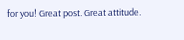for you! Great post. Great attitude.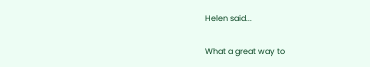Helen said...

What a great way to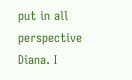put in all perspective Diana. I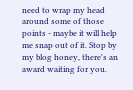need to wrap my head around some of those points - maybe it will help me snap out of it. Stop by my blog honey, there's an award waiting for you.